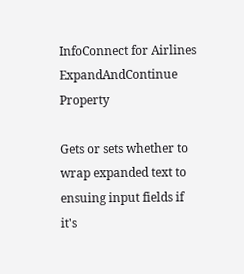InfoConnect for Airlines
ExpandAndContinue Property

Gets or sets whether to wrap expanded text to ensuing input fields if it's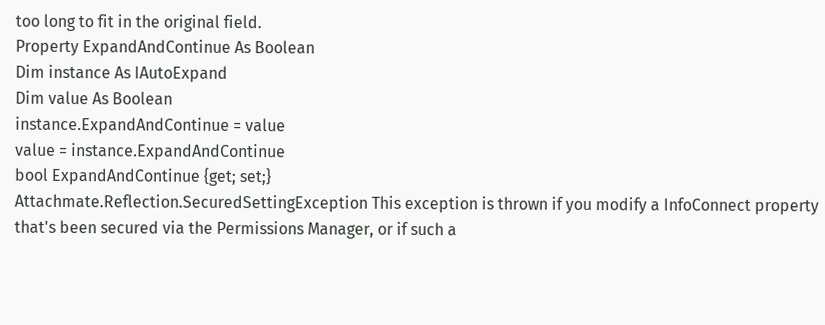too long to fit in the original field.
Property ExpandAndContinue As Boolean
Dim instance As IAutoExpand
Dim value As Boolean
instance.ExpandAndContinue = value
value = instance.ExpandAndContinue
bool ExpandAndContinue {get; set;}
Attachmate.Reflection.SecuredSettingException This exception is thrown if you modify a InfoConnect property that's been secured via the Permissions Manager, or if such a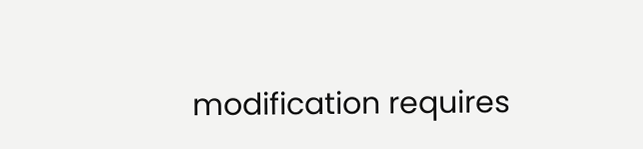modification requires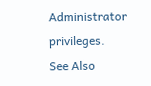Administrator privileges.
See Also